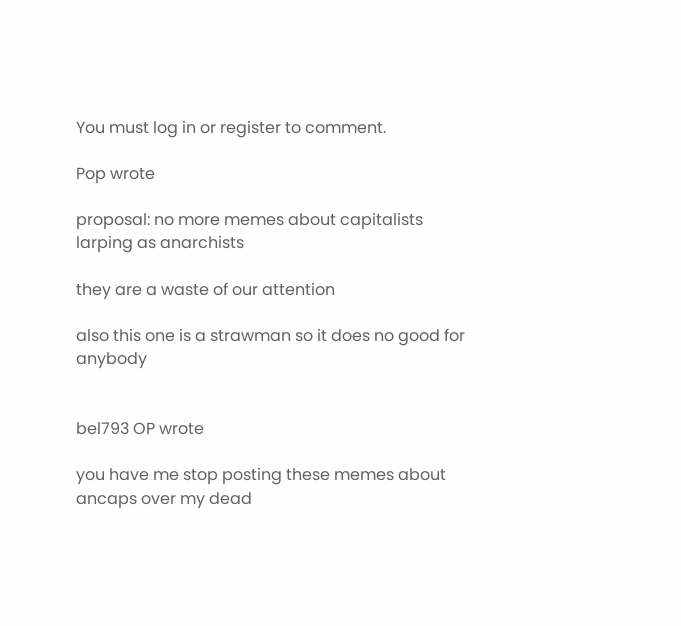You must log in or register to comment.

Pop wrote

proposal: no more memes about capitalists larping as anarchists

they are a waste of our attention

also this one is a strawman so it does no good for anybody


bel793 OP wrote

you have me stop posting these memes about ancaps over my dead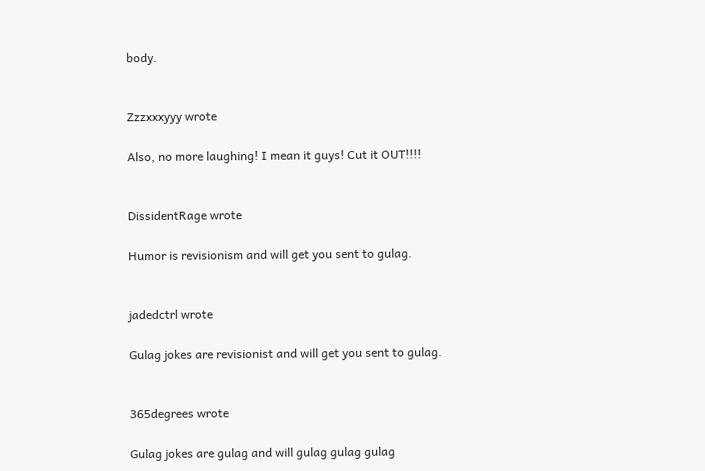body.


Zzzxxxyyy wrote

Also, no more laughing! I mean it guys! Cut it OUT!!!!


DissidentRage wrote

Humor is revisionism and will get you sent to gulag.


jadedctrl wrote

Gulag jokes are revisionist and will get you sent to gulag.


365degrees wrote

Gulag jokes are gulag and will gulag gulag gulag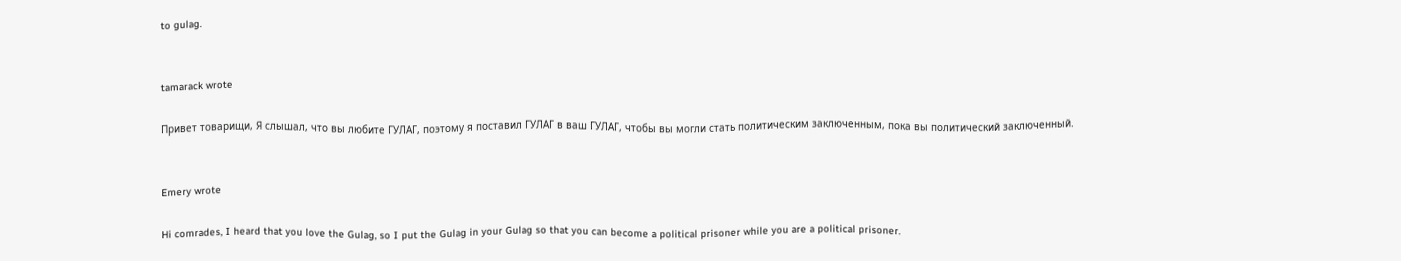to gulag.


tamarack wrote

Привет товарищи, Я слышал, что вы любите ГУЛАГ, поэтому я поставил ГУЛАГ в ваш ГУЛАГ, чтобы вы могли стать политическим заключенным, пока вы политический заключенный.


Emery wrote

Hi comrades, I heard that you love the Gulag, so I put the Gulag in your Gulag so that you can become a political prisoner while you are a political prisoner.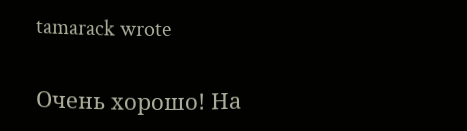tamarack wrote

Очень хорошо! На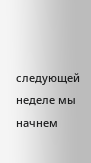следующей неделе мы начнем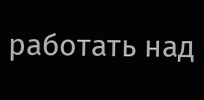работать над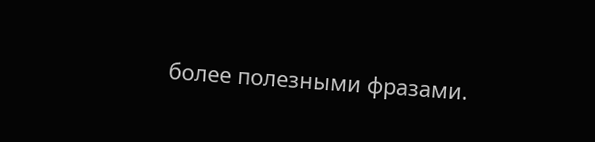более полезными фразами.